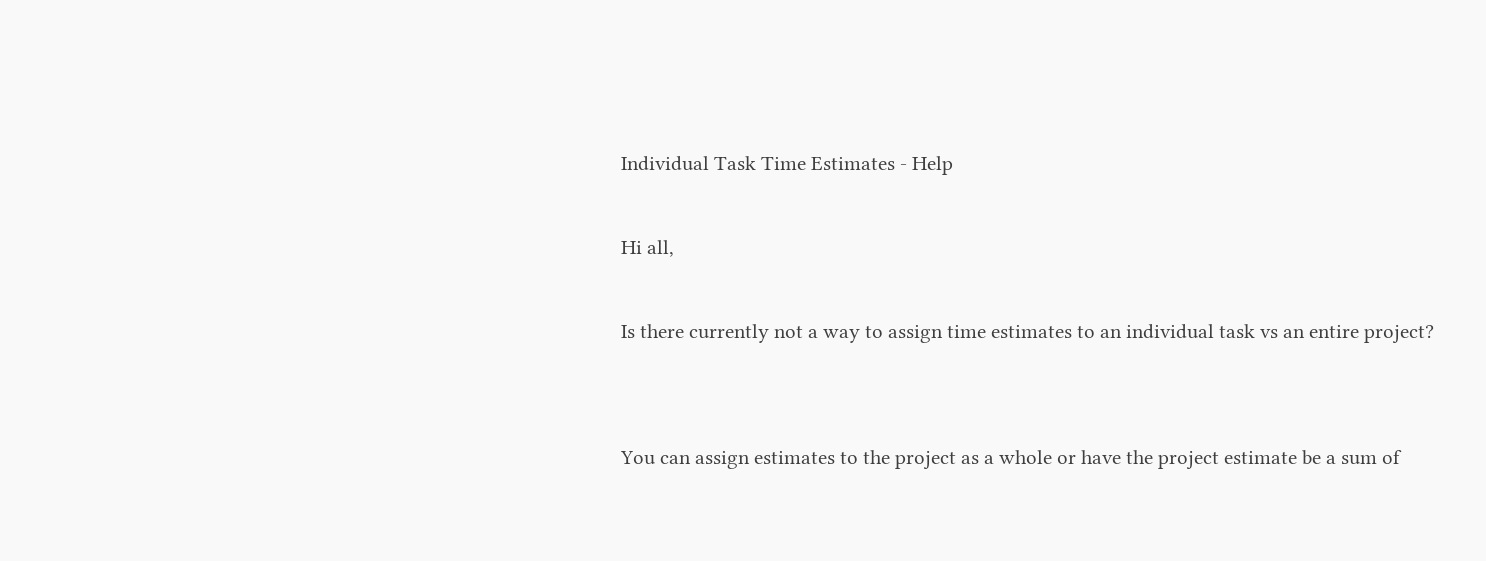Individual Task Time Estimates - Help

Hi all,

Is there currently not a way to assign time estimates to an individual task vs an entire project?


You can assign estimates to the project as a whole or have the project estimate be a sum of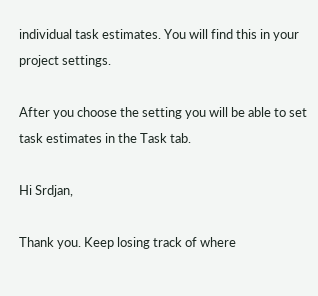individual task estimates. You will find this in your project settings.

After you choose the setting you will be able to set task estimates in the Task tab.

Hi Srdjan,

Thank you. Keep losing track of where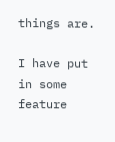things are.

I have put in some feature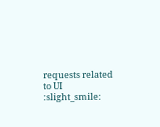requests related to UI :slight_smile: